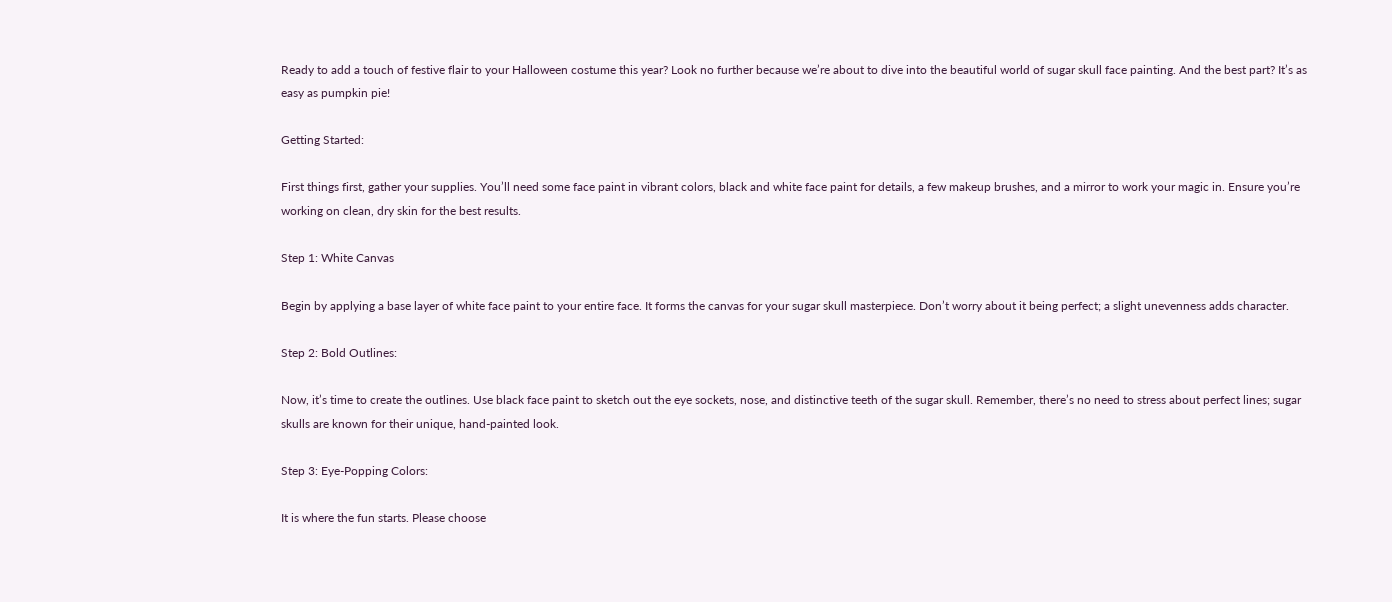Ready to add a touch of festive flair to your Halloween costume this year? Look no further because we’re about to dive into the beautiful world of sugar skull face painting. And the best part? It’s as easy as pumpkin pie!

Getting Started:

First things first, gather your supplies. You’ll need some face paint in vibrant colors, black and white face paint for details, a few makeup brushes, and a mirror to work your magic in. Ensure you’re working on clean, dry skin for the best results.

Step 1: White Canvas

Begin by applying a base layer of white face paint to your entire face. It forms the canvas for your sugar skull masterpiece. Don’t worry about it being perfect; a slight unevenness adds character.

Step 2: Bold Outlines:

Now, it’s time to create the outlines. Use black face paint to sketch out the eye sockets, nose, and distinctive teeth of the sugar skull. Remember, there’s no need to stress about perfect lines; sugar skulls are known for their unique, hand-painted look.

Step 3: Eye-Popping Colors:

It is where the fun starts. Please choose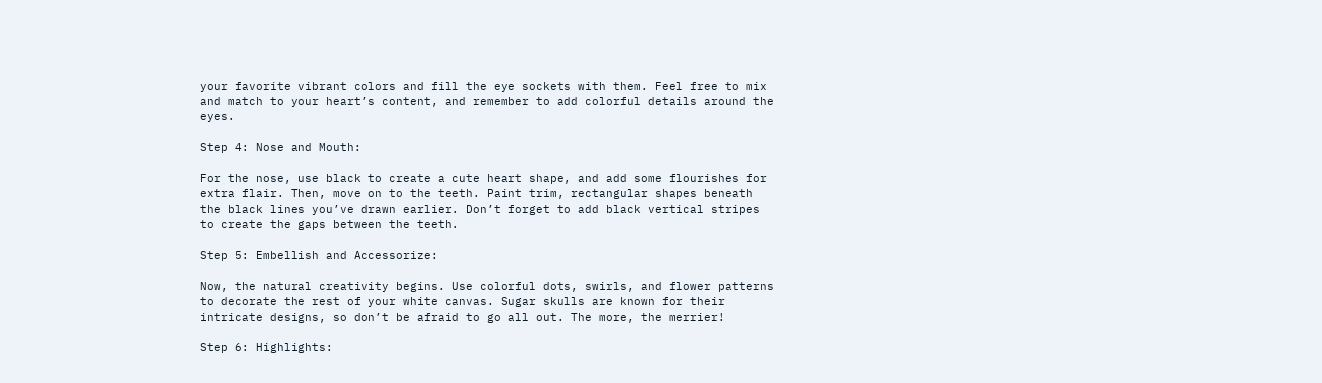your favorite vibrant colors and fill the eye sockets with them. Feel free to mix and match to your heart’s content, and remember to add colorful details around the eyes.

Step 4: Nose and Mouth:

For the nose, use black to create a cute heart shape, and add some flourishes for extra flair. Then, move on to the teeth. Paint trim, rectangular shapes beneath the black lines you’ve drawn earlier. Don’t forget to add black vertical stripes to create the gaps between the teeth.

Step 5: Embellish and Accessorize:

Now, the natural creativity begins. Use colorful dots, swirls, and flower patterns to decorate the rest of your white canvas. Sugar skulls are known for their intricate designs, so don’t be afraid to go all out. The more, the merrier!

Step 6: Highlights: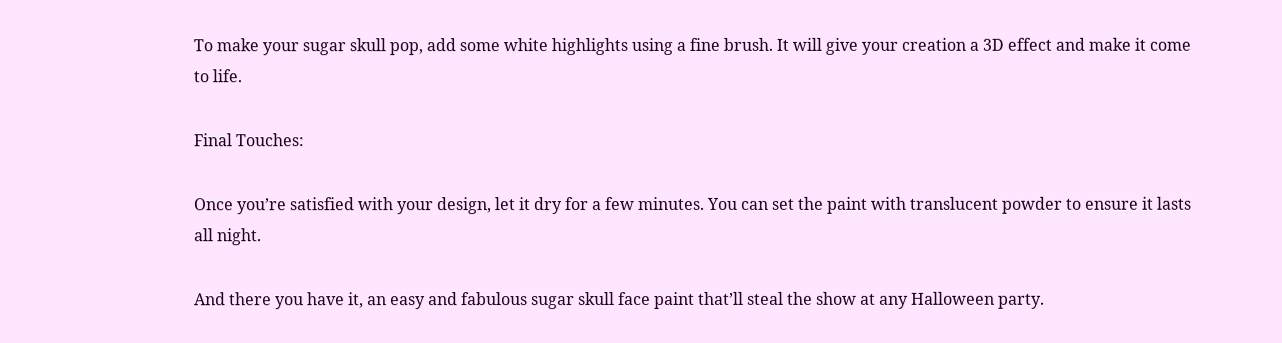To make your sugar skull pop, add some white highlights using a fine brush. It will give your creation a 3D effect and make it come to life.

Final Touches:

Once you’re satisfied with your design, let it dry for a few minutes. You can set the paint with translucent powder to ensure it lasts all night.

And there you have it, an easy and fabulous sugar skull face paint that’ll steal the show at any Halloween party.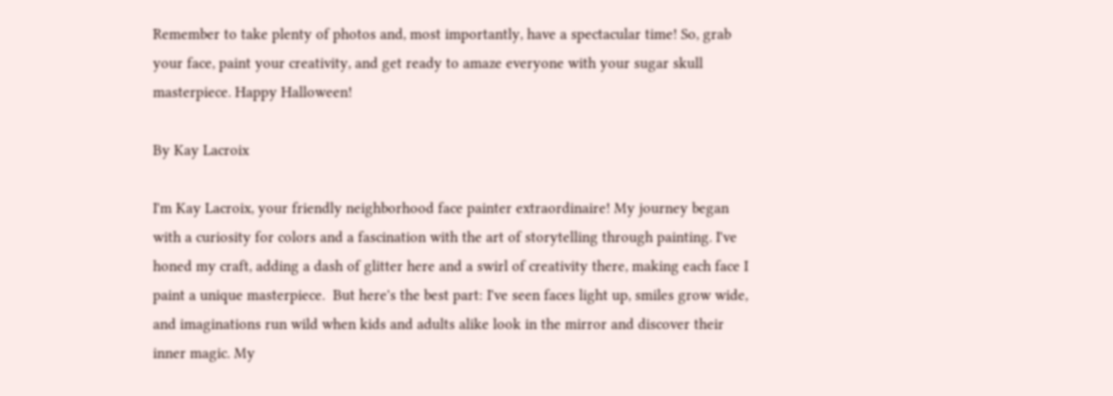Remember to take plenty of photos and, most importantly, have a spectacular time! So, grab your face, paint your creativity, and get ready to amaze everyone with your sugar skull masterpiece. Happy Halloween!

By Kay Lacroix

I'm Kay Lacroix, your friendly neighborhood face painter extraordinaire! My journey began with a curiosity for colors and a fascination with the art of storytelling through painting. I've honed my craft, adding a dash of glitter here and a swirl of creativity there, making each face I paint a unique masterpiece.  But here's the best part: I've seen faces light up, smiles grow wide, and imaginations run wild when kids and adults alike look in the mirror and discover their inner magic. My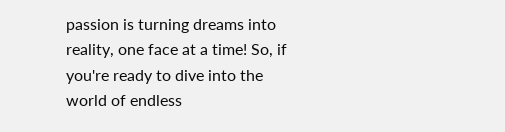passion is turning dreams into reality, one face at a time! So, if you're ready to dive into the world of endless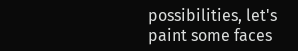possibilities, let's paint some faces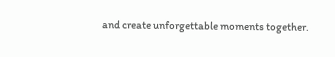and create unforgettable moments together.